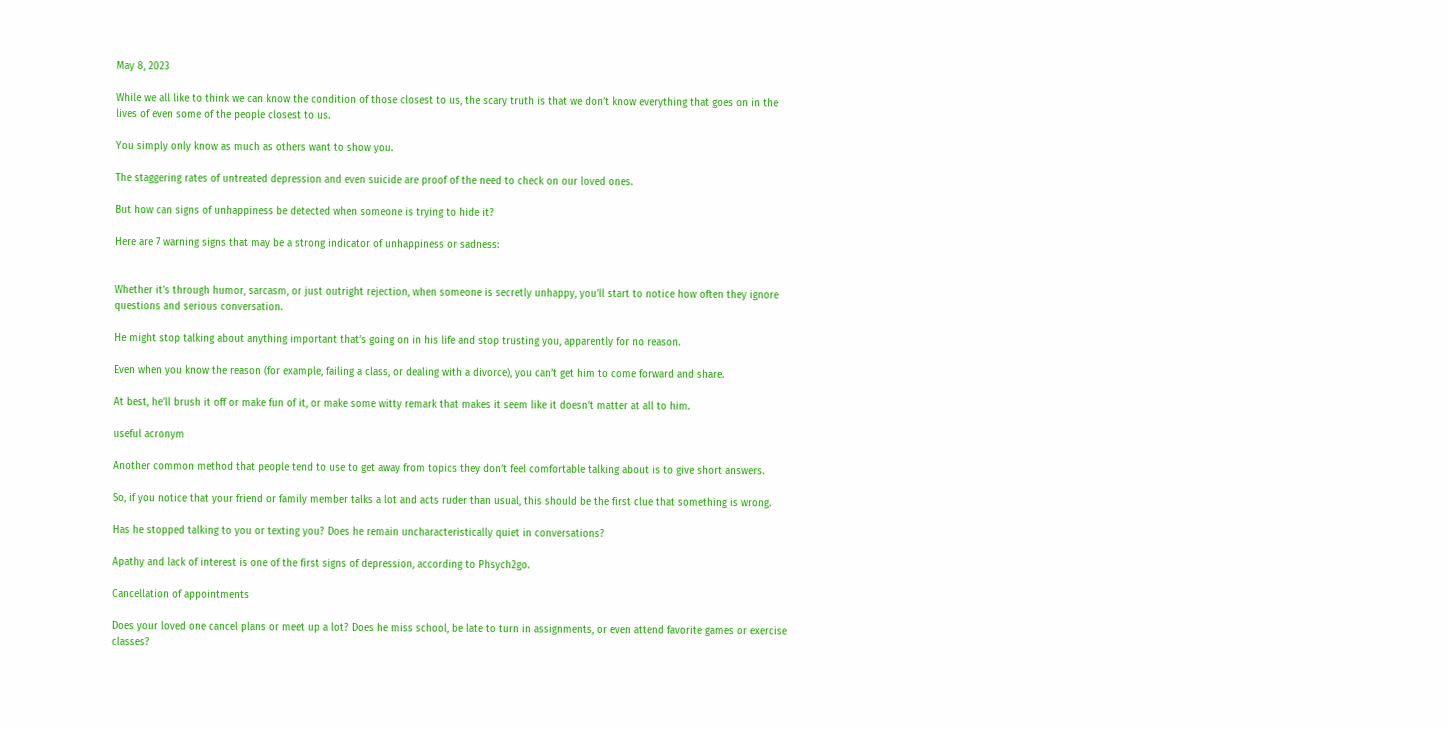May 8, 2023

While we all like to think we can know the condition of those closest to us, the scary truth is that we don’t know everything that goes on in the lives of even some of the people closest to us.

You simply only know as much as others want to show you.

The staggering rates of untreated depression and even suicide are proof of the need to check on our loved ones.

But how can signs of unhappiness be detected when someone is trying to hide it?

Here are 7 warning signs that may be a strong indicator of unhappiness or sadness:


Whether it’s through humor, sarcasm, or just outright rejection, when someone is secretly unhappy, you’ll start to notice how often they ignore questions and serious conversation.

He might stop talking about anything important that’s going on in his life and stop trusting you, apparently for no reason.

Even when you know the reason (for example, failing a class, or dealing with a divorce), you can’t get him to come forward and share.

At best, he’ll brush it off or make fun of it, or make some witty remark that makes it seem like it doesn’t matter at all to him.

useful acronym

Another common method that people tend to use to get away from topics they don’t feel comfortable talking about is to give short answers.

So, if you notice that your friend or family member talks a lot and acts ruder than usual, this should be the first clue that something is wrong.

Has he stopped talking to you or texting you? Does he remain uncharacteristically quiet in conversations?

Apathy and lack of interest is one of the first signs of depression, according to Phsych2go.

Cancellation of appointments

Does your loved one cancel plans or meet up a lot? Does he miss school, be late to turn in assignments, or even attend favorite games or exercise classes?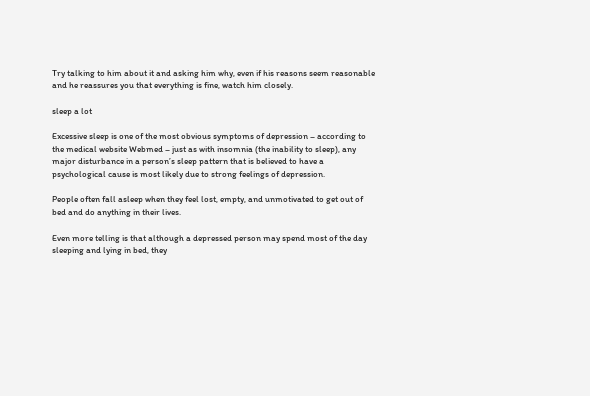Try talking to him about it and asking him why, even if his reasons seem reasonable and he reassures you that everything is fine, watch him closely.

sleep a lot

Excessive sleep is one of the most obvious symptoms of depression – according to the medical website Webmed – just as with insomnia (the inability to sleep), any major disturbance in a person’s sleep pattern that is believed to have a psychological cause is most likely due to strong feelings of depression.

People often fall asleep when they feel lost, empty, and unmotivated to get out of bed and do anything in their lives.

Even more telling is that although a depressed person may spend most of the day sleeping and lying in bed, they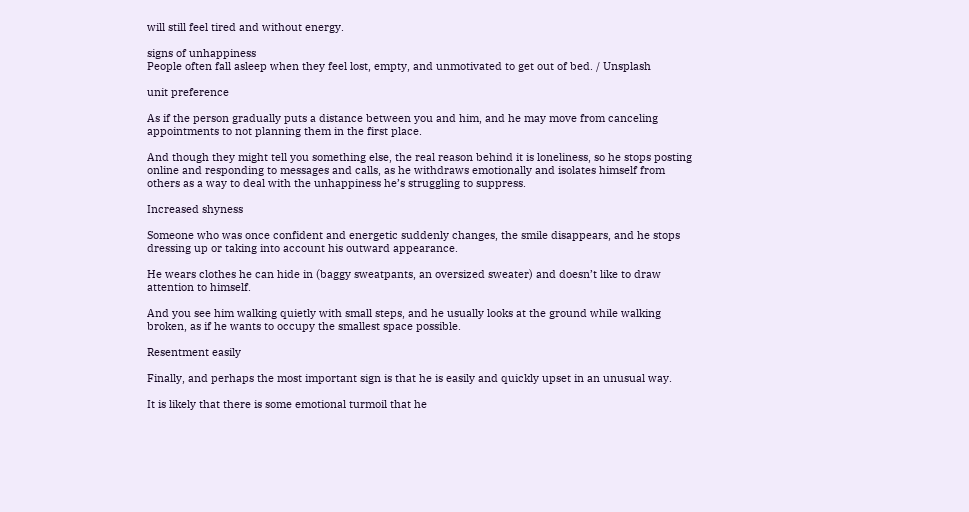will still feel tired and without energy.

signs of unhappiness
People often fall asleep when they feel lost, empty, and unmotivated to get out of bed. / Unsplash

unit preference

As if the person gradually puts a distance between you and him, and he may move from canceling appointments to not planning them in the first place.

And though they might tell you something else, the real reason behind it is loneliness, so he stops posting online and responding to messages and calls, as he withdraws emotionally and isolates himself from others as a way to deal with the unhappiness he’s struggling to suppress.

Increased shyness

Someone who was once confident and energetic suddenly changes, the smile disappears, and he stops dressing up or taking into account his outward appearance.

He wears clothes he can hide in (baggy sweatpants, an oversized sweater) and doesn’t like to draw attention to himself.

And you see him walking quietly with small steps, and he usually looks at the ground while walking broken, as if he wants to occupy the smallest space possible.

Resentment easily

Finally, and perhaps the most important sign is that he is easily and quickly upset in an unusual way.

It is likely that there is some emotional turmoil that he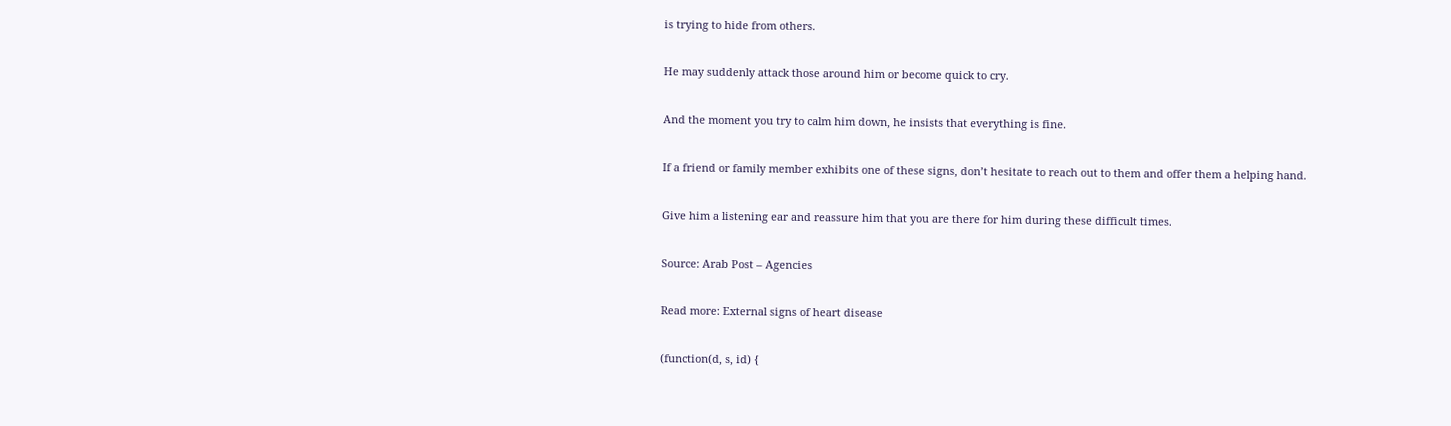is trying to hide from others.

He may suddenly attack those around him or become quick to cry.

And the moment you try to calm him down, he insists that everything is fine.

If a friend or family member exhibits one of these signs, don’t hesitate to reach out to them and offer them a helping hand.

Give him a listening ear and reassure him that you are there for him during these difficult times.

Source: Arab Post – Agencies

Read more: External signs of heart disease

(function(d, s, id) {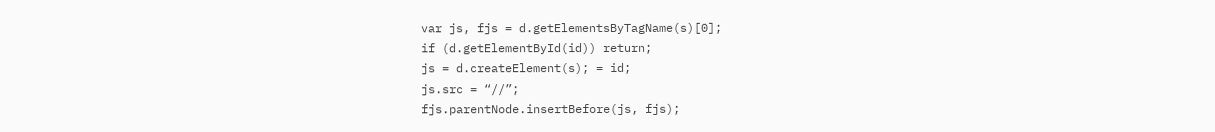var js, fjs = d.getElementsByTagName(s)[0];
if (d.getElementById(id)) return;
js = d.createElement(s); = id;
js.src = “//”;
fjs.parentNode.insertBefore(js, fjs);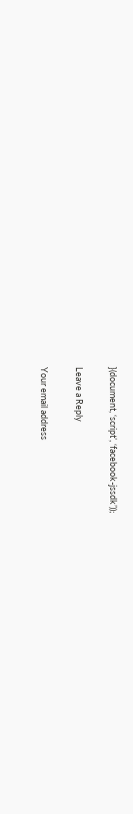}(document, ‘script’, ‘facebook-jssdk’));

Leave a Reply

Your email address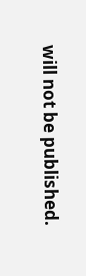will not be published.